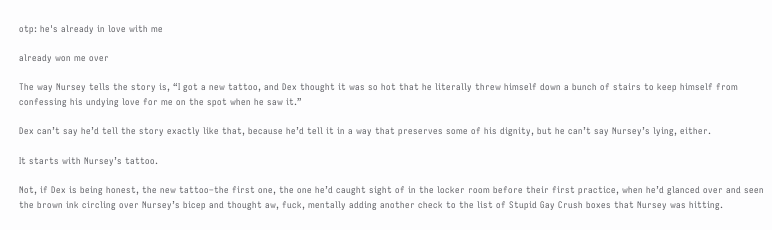otp: he's already in love with me

already won me over

The way Nursey tells the story is, “I got a new tattoo, and Dex thought it was so hot that he literally threw himself down a bunch of stairs to keep himself from confessing his undying love for me on the spot when he saw it.”

Dex can’t say he’d tell the story exactly like that, because he’d tell it in a way that preserves some of his dignity, but he can’t say Nursey’s lying, either.

It starts with Nursey’s tattoo.

Not, if Dex is being honest, the new tattoo–the first one, the one he’d caught sight of in the locker room before their first practice, when he’d glanced over and seen the brown ink circling over Nursey’s bicep and thought aw, fuck, mentally adding another check to the list of Stupid Gay Crush boxes that Nursey was hitting.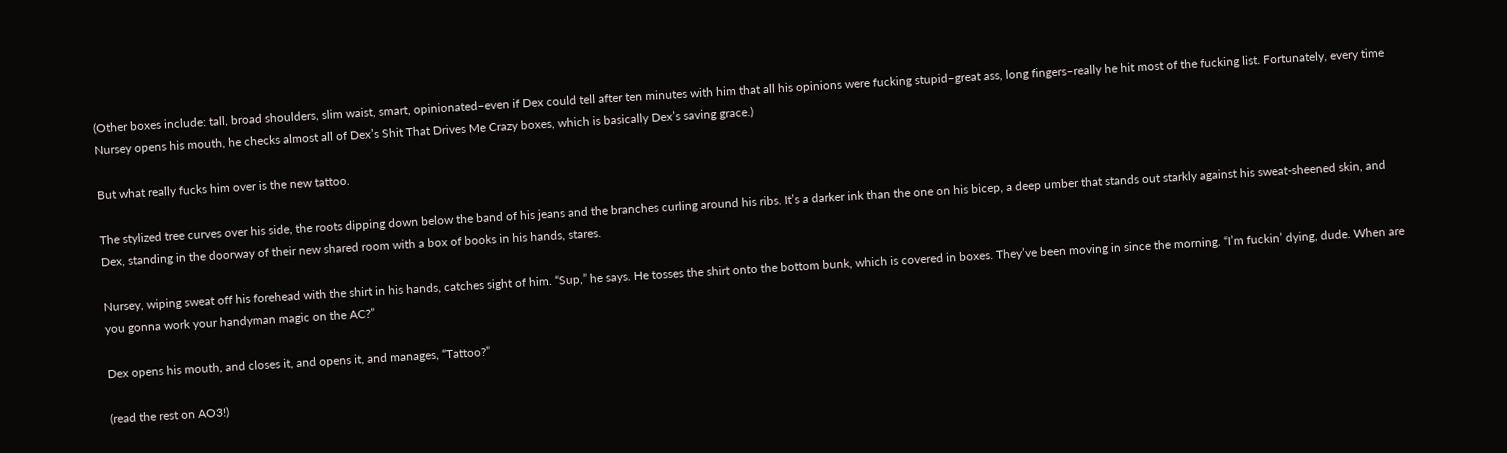(Other boxes include: tall, broad shoulders, slim waist, smart, opinionated–even if Dex could tell after ten minutes with him that all his opinions were fucking stupid–great ass, long fingers–really he hit most of the fucking list. Fortunately, every time Nursey opens his mouth, he checks almost all of Dex’s Shit That Drives Me Crazy boxes, which is basically Dex’s saving grace.)

But what really fucks him over is the new tattoo.

The stylized tree curves over his side, the roots dipping down below the band of his jeans and the branches curling around his ribs. It’s a darker ink than the one on his bicep, a deep umber that stands out starkly against his sweat-sheened skin, and Dex, standing in the doorway of their new shared room with a box of books in his hands, stares.

Nursey, wiping sweat off his forehead with the shirt in his hands, catches sight of him. “Sup,” he says. He tosses the shirt onto the bottom bunk, which is covered in boxes. They’ve been moving in since the morning. “I’m fuckin’ dying, dude. When are you gonna work your handyman magic on the AC?”

Dex opens his mouth, and closes it, and opens it, and manages, “Tattoo?”

(read the rest on AO3!)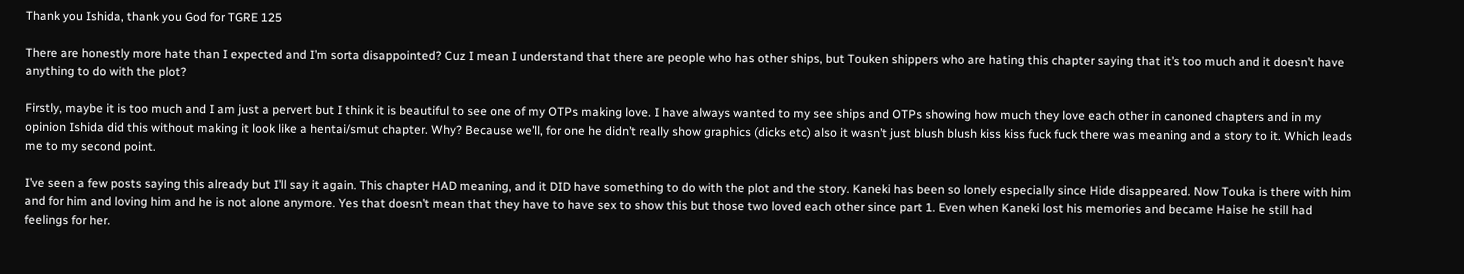Thank you Ishida, thank you God for TGRE 125

There are honestly more hate than I expected and I’m sorta disappointed? Cuz I mean I understand that there are people who has other ships, but Touken shippers who are hating this chapter saying that it’s too much and it doesn’t have anything to do with the plot?

Firstly, maybe it is too much and I am just a pervert but I think it is beautiful to see one of my OTPs making love. I have always wanted to my see ships and OTPs showing how much they love each other in canoned chapters and in my opinion Ishida did this without making it look like a hentai/smut chapter. Why? Because we’ll, for one he didn’t really show graphics (dicks etc) also it wasn’t just blush blush kiss kiss fuck fuck there was meaning and a story to it. Which leads me to my second point.

I’ve seen a few posts saying this already but I’ll say it again. This chapter HAD meaning, and it DID have something to do with the plot and the story. Kaneki has been so lonely especially since Hide disappeared. Now Touka is there with him and for him and loving him and he is not alone anymore. Yes that doesn’t mean that they have to have sex to show this but those two loved each other since part 1. Even when Kaneki lost his memories and became Haise he still had feelings for her.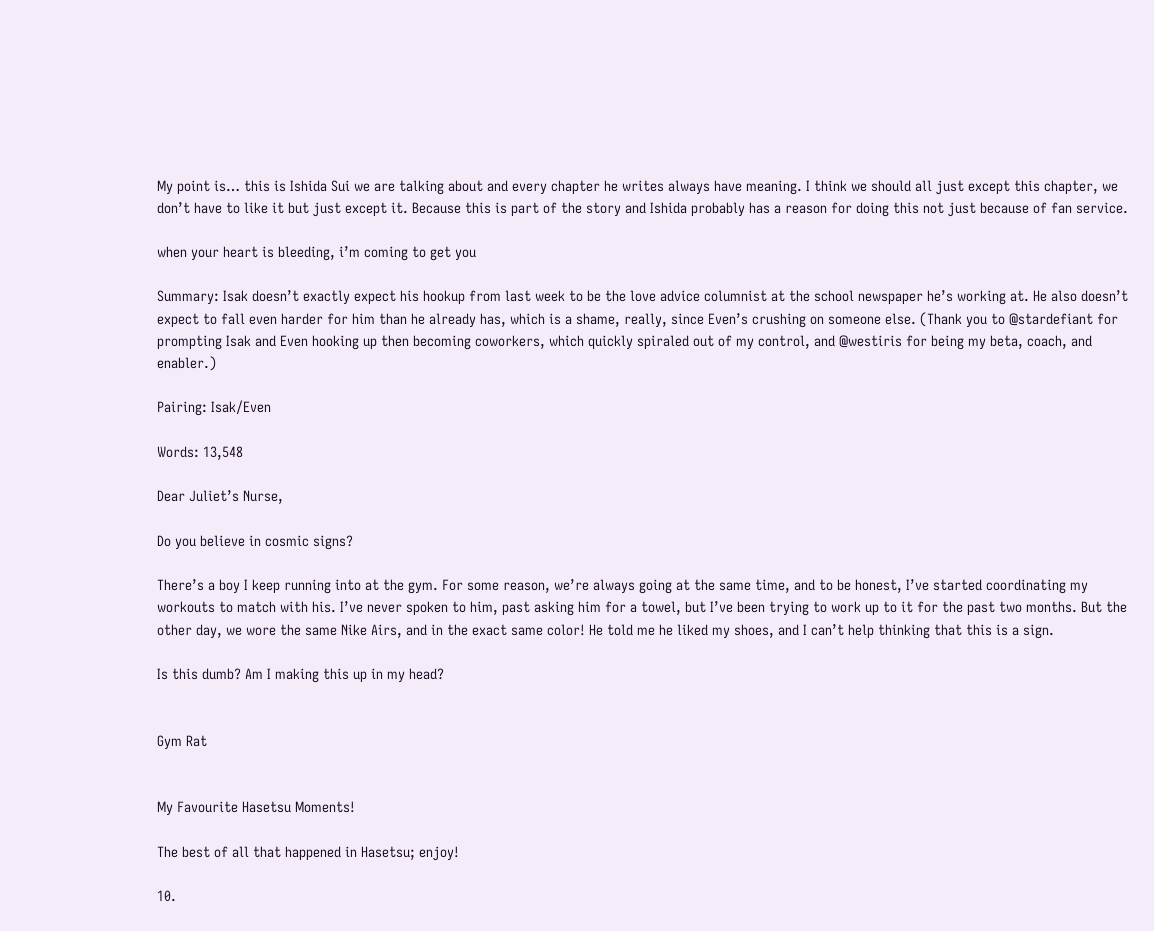My point is… this is Ishida Sui we are talking about and every chapter he writes always have meaning. I think we should all just except this chapter, we don’t have to like it but just except it. Because this is part of the story and Ishida probably has a reason for doing this not just because of fan service.

when your heart is bleeding, i’m coming to get you

Summary: Isak doesn’t exactly expect his hookup from last week to be the love advice columnist at the school newspaper he’s working at. He also doesn’t expect to fall even harder for him than he already has, which is a shame, really, since Even’s crushing on someone else. (Thank you to @stardefiant for prompting Isak and Even hooking up then becoming coworkers, which quickly spiraled out of my control, and @westiris for being my beta, coach, and enabler.)

Pairing: Isak/Even

Words: 13,548

Dear Juliet’s Nurse,

Do you believe in cosmic signs?

There’s a boy I keep running into at the gym. For some reason, we’re always going at the same time, and to be honest, I’ve started coordinating my workouts to match with his. I’ve never spoken to him, past asking him for a towel, but I’ve been trying to work up to it for the past two months. But the other day, we wore the same Nike Airs, and in the exact same color! He told me he liked my shoes, and I can’t help thinking that this is a sign.

Is this dumb? Am I making this up in my head?


Gym Rat


My Favourite Hasetsu Moments!

The best of all that happened in Hasetsu; enjoy!

10.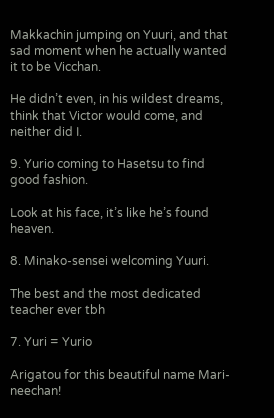Makkachin jumping on Yuuri, and that sad moment when he actually wanted it to be Vicchan.

He didn’t even, in his wildest dreams, think that Victor would come, and neither did I.

9. Yurio coming to Hasetsu to find good fashion.

Look at his face, it’s like he’s found heaven.

8. Minako-sensei welcoming Yuuri.

The best and the most dedicated teacher ever tbh

7. Yuri = Yurio

Arigatou for this beautiful name Mari-neechan!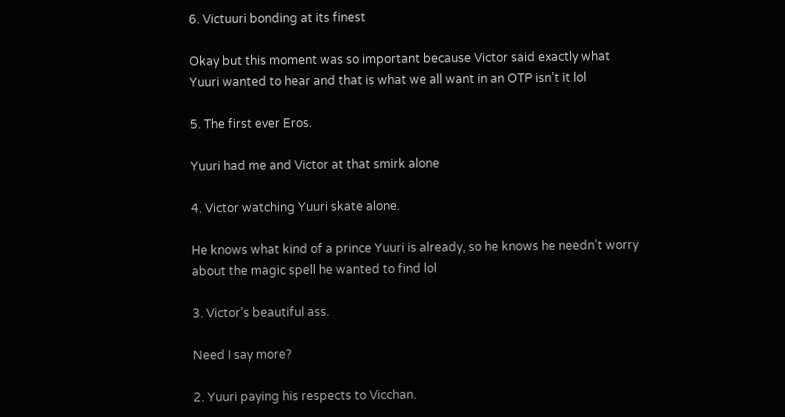6. Victuuri bonding at its finest

Okay but this moment was so important because Victor said exactly what Yuuri wanted to hear and that is what we all want in an OTP isn’t it lol

5. The first ever Eros.

Yuuri had me and Victor at that smirk alone

4. Victor watching Yuuri skate alone.

He knows what kind of a prince Yuuri is already, so he knows he needn’t worry about the magic spell he wanted to find lol

3. Victor’s beautiful ass.

Need I say more?

2. Yuuri paying his respects to Vicchan.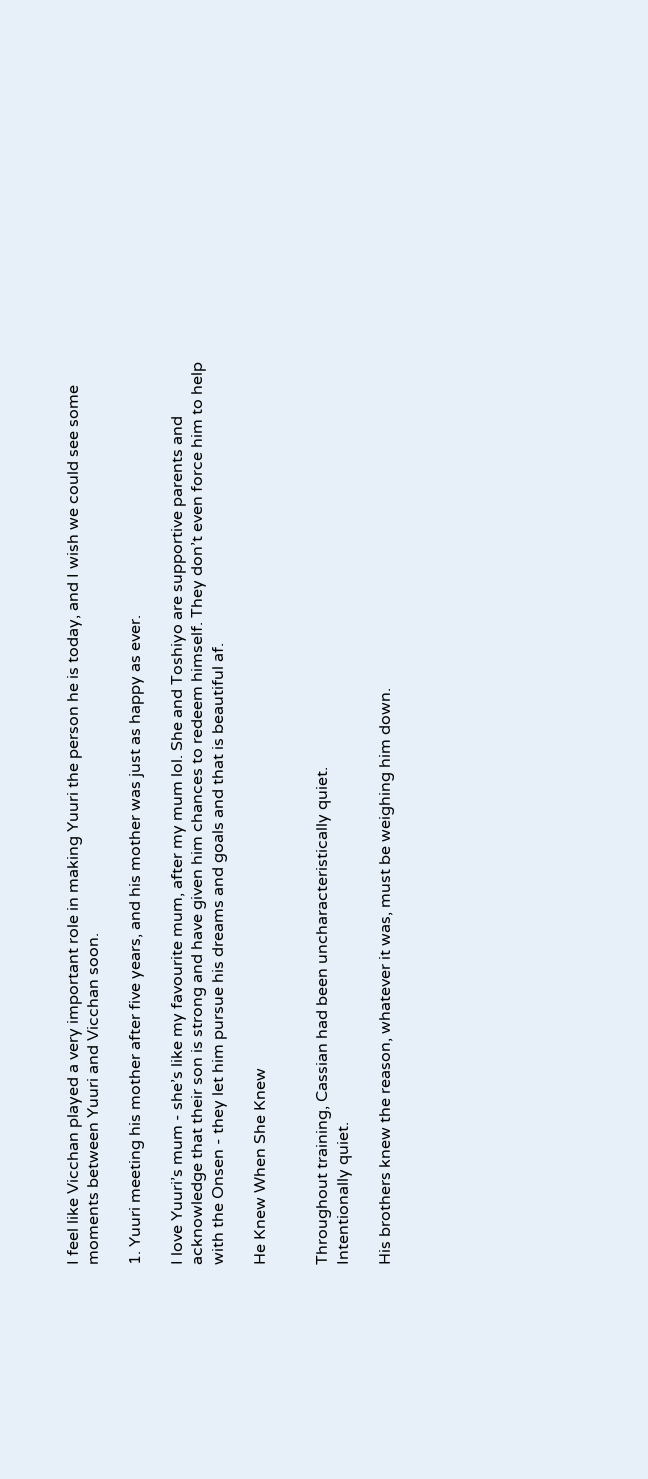I feel like Vicchan played a very important role in making Yuuri the person he is today, and I wish we could see some moments between Yuuri and Vicchan soon.

1. Yuuri meeting his mother after five years, and his mother was just as happy as ever.

I love Yuuri’s mum - she’s like my favourite mum, after my mum lol. She and Toshiyo are supportive parents and acknowledge that their son is strong and have given him chances to redeem himself. They don’t even force him to help with the Onsen - they let him pursue his dreams and goals and that is beautiful af.

He Knew When She Knew


Throughout training, Cassian had been uncharacteristically quiet.
Intentionally quiet.

His brothers knew the reason, whatever it was, must be weighing him down.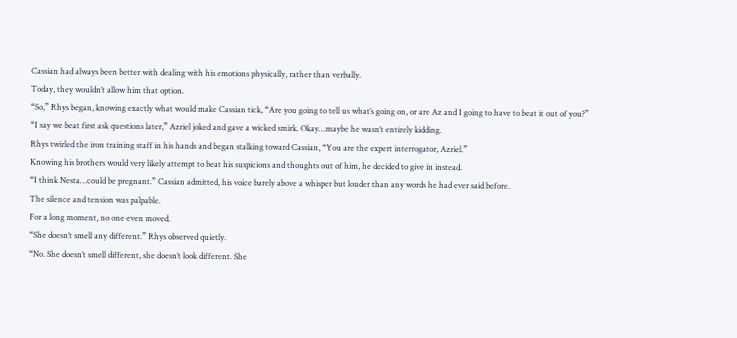Cassian had always been better with dealing with his emotions physically, rather than verbally.
Today, they wouldn’t allow him that option.
“So,” Rhys began, knowing exactly what would make Cassian tick, “Are you going to tell us what’s going on, or are Az and I going to have to beat it out of you?”
“I say we beat first ask questions later,” Azriel joked and gave a wicked smirk. Okay…maybe he wasn’t entirely kidding.
Rhys twirled the iron training staff in his hands and began stalking toward Cassian, “You are the expert interrogator, Azriel.”
Knowing his brothers would very likely attempt to beat his suspicions and thoughts out of him, he decided to give in instead.
“I think Nesta…could be pregnant.” Cassian admitted, his voice barely above a whisper but louder than any words he had ever said before.
The silence and tension was palpable.
For a long moment, no one even moved.
“She doesn’t smell any different.” Rhys observed quietly.
“No. She doesn’t smell different, she doesn’t look different. She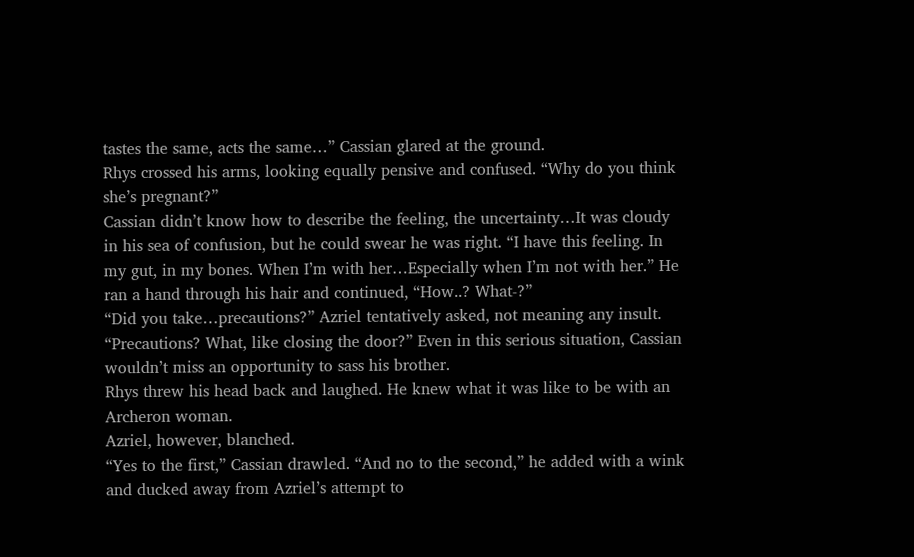tastes the same, acts the same…” Cassian glared at the ground.
Rhys crossed his arms, looking equally pensive and confused. “Why do you think she’s pregnant?”
Cassian didn’t know how to describe the feeling, the uncertainty…It was cloudy in his sea of confusion, but he could swear he was right. “I have this feeling. In my gut, in my bones. When I’m with her…Especially when I’m not with her.” He ran a hand through his hair and continued, “How..? What-?”
“Did you take…precautions?” Azriel tentatively asked, not meaning any insult.
“Precautions? What, like closing the door?” Even in this serious situation, Cassian wouldn’t miss an opportunity to sass his brother.
Rhys threw his head back and laughed. He knew what it was like to be with an Archeron woman.
Azriel, however, blanched.
“Yes to the first,” Cassian drawled. “And no to the second,” he added with a wink and ducked away from Azriel’s attempt to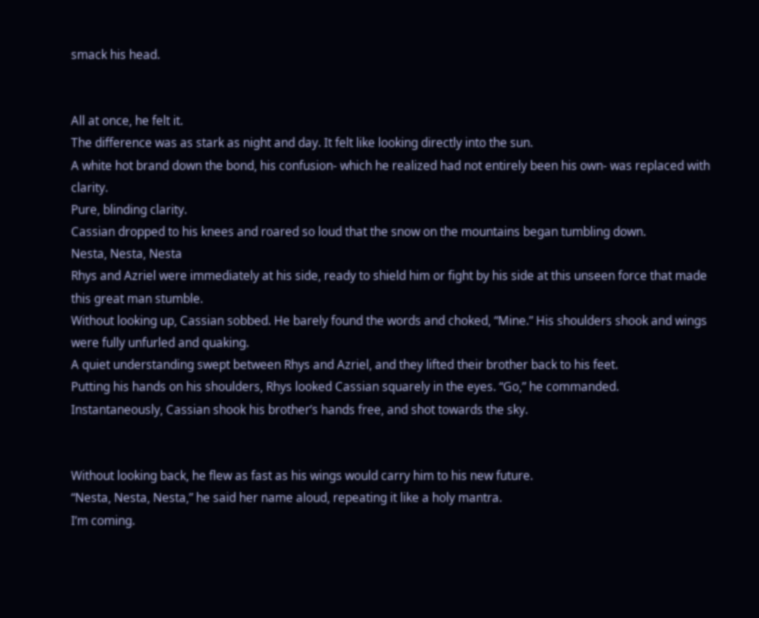smack his head.


All at once, he felt it.
The difference was as stark as night and day. It felt like looking directly into the sun.
A white hot brand down the bond, his confusion- which he realized had not entirely been his own- was replaced with clarity.
Pure, blinding clarity.
Cassian dropped to his knees and roared so loud that the snow on the mountains began tumbling down.
Nesta, Nesta, Nesta
Rhys and Azriel were immediately at his side, ready to shield him or fight by his side at this unseen force that made this great man stumble.
Without looking up, Cassian sobbed. He barely found the words and choked, “Mine.” His shoulders shook and wings were fully unfurled and quaking.
A quiet understanding swept between Rhys and Azriel, and they lifted their brother back to his feet.
Putting his hands on his shoulders, Rhys looked Cassian squarely in the eyes. “Go,” he commanded.
Instantaneously, Cassian shook his brother’s hands free, and shot towards the sky.


Without looking back, he flew as fast as his wings would carry him to his new future.
“Nesta, Nesta, Nesta,” he said her name aloud, repeating it like a holy mantra.
I’m coming.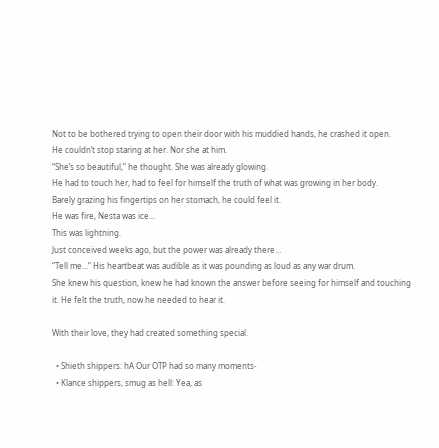Not to be bothered trying to open their door with his muddied hands, he crashed it open.
He couldn’t stop staring at her. Nor she at him.
“She’s so beautiful,” he thought. She was already glowing.
He had to touch her, had to feel for himself the truth of what was growing in her body.
Barely grazing his fingertips on her stomach, he could feel it.
He was fire, Nesta was ice…
This was lightning.
Just conceived weeks ago, but the power was already there…
“Tell me…” His heartbeat was audible as it was pounding as loud as any war drum.
She knew his question, knew he had known the answer before seeing for himself and touching it. He felt the truth, now he needed to hear it.

With their love, they had created something special.

  • Shieth shippers: hA Our OTP had so many moments-
  • Klance shippers, smug as hell: Yea, as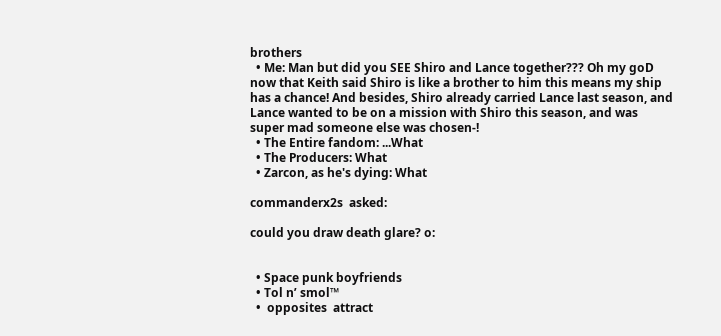brothers
  • Me: Man but did you SEE Shiro and Lance together??? Oh my goD now that Keith said Shiro is like a brother to him this means my ship has a chance! And besides, Shiro already carried Lance last season, and Lance wanted to be on a mission with Shiro this season, and was super mad someone else was chosen-!
  • The Entire fandom: ...What
  • The Producers: What
  • Zarcon, as he's dying: What

commanderx2s  asked:

could you draw death glare? o:


  • Space punk boyfriends
  • Tol n’ smol™
  •  opposites  attract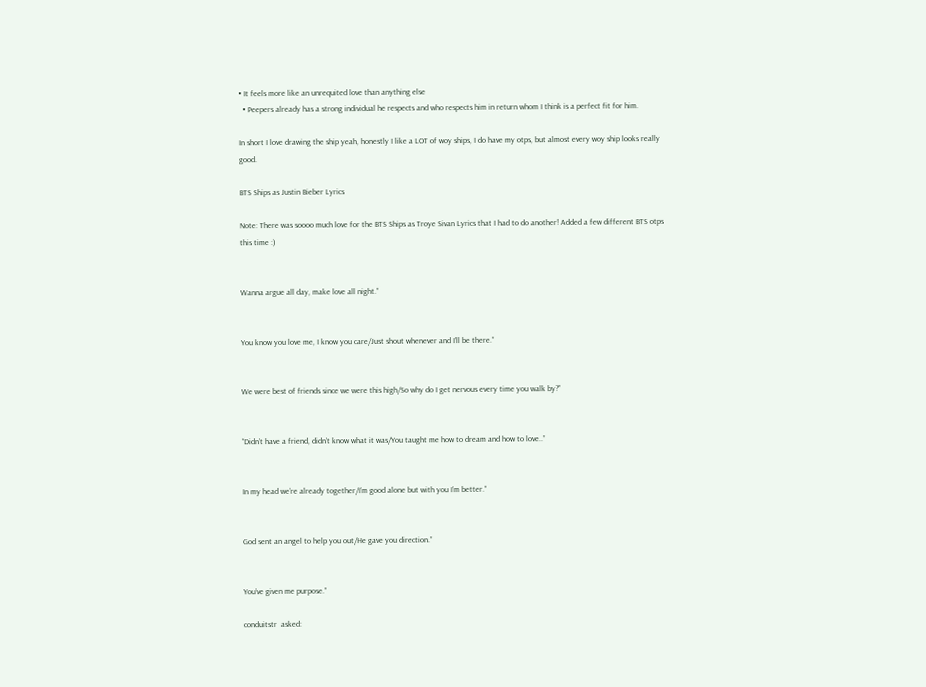• It feels more like an unrequited love than anything else
  • Peepers already has a strong individual he respects and who respects him in return whom I think is a perfect fit for him.

In short I love drawing the ship yeah, honestly I like a LOT of woy ships, I do have my otps, but almost every woy ship looks really good.

BTS Ships as Justin Bieber Lyrics

Note: There was soooo much love for the BTS Ships as Troye Sivan Lyrics that I had to do another! Added a few different BTS otps this time :)


Wanna argue all day, make love all night.”


You know you love me, I know you care/Just shout whenever and I’ll be there.”


We were best of friends since we were this high/So why do I get nervous every time you walk by?”


“Didn’t have a friend, didn’t know what it was/You taught me how to dream and how to love..”


In my head we’re already together/I’m good alone but with you I’m better.”


God sent an angel to help you out/He gave you direction.”


You’ve given me purpose.”

conduitstr  asked: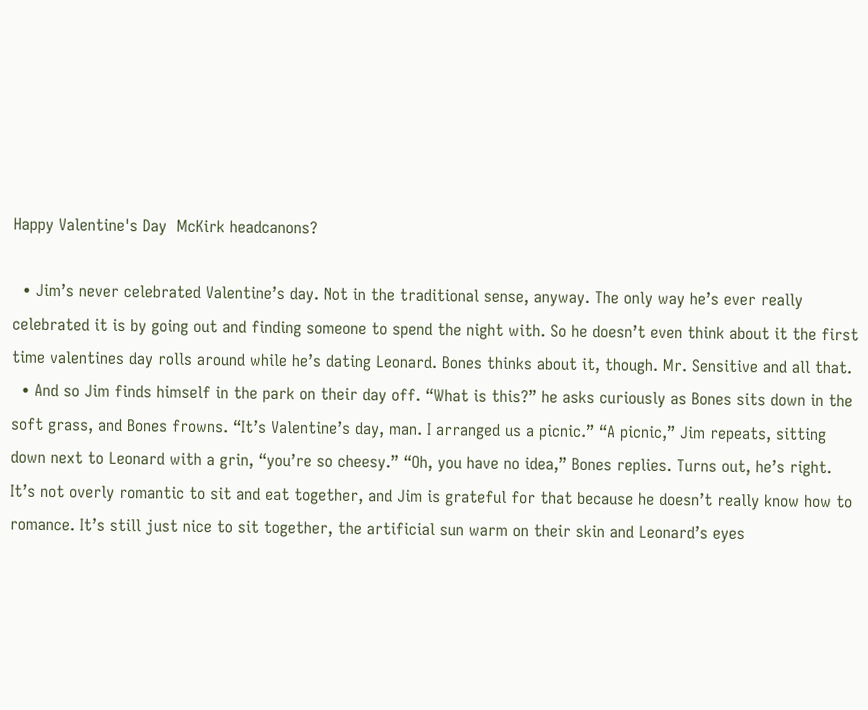Happy Valentine's Day  McKirk headcanons?

  • Jim’s never celebrated Valentine’s day. Not in the traditional sense, anyway. The only way he’s ever really celebrated it is by going out and finding someone to spend the night with. So he doesn’t even think about it the first time valentines day rolls around while he’s dating Leonard. Bones thinks about it, though. Mr. Sensitive and all that.
  • And so Jim finds himself in the park on their day off. “What is this?” he asks curiously as Bones sits down in the soft grass, and Bones frowns. “It’s Valentine’s day, man. I arranged us a picnic.” “A picnic,” Jim repeats, sitting down next to Leonard with a grin, “you’re so cheesy.” “Oh, you have no idea,” Bones replies. Turns out, he’s right. It’s not overly romantic to sit and eat together, and Jim is grateful for that because he doesn’t really know how to romance. It’s still just nice to sit together, the artificial sun warm on their skin and Leonard’s eyes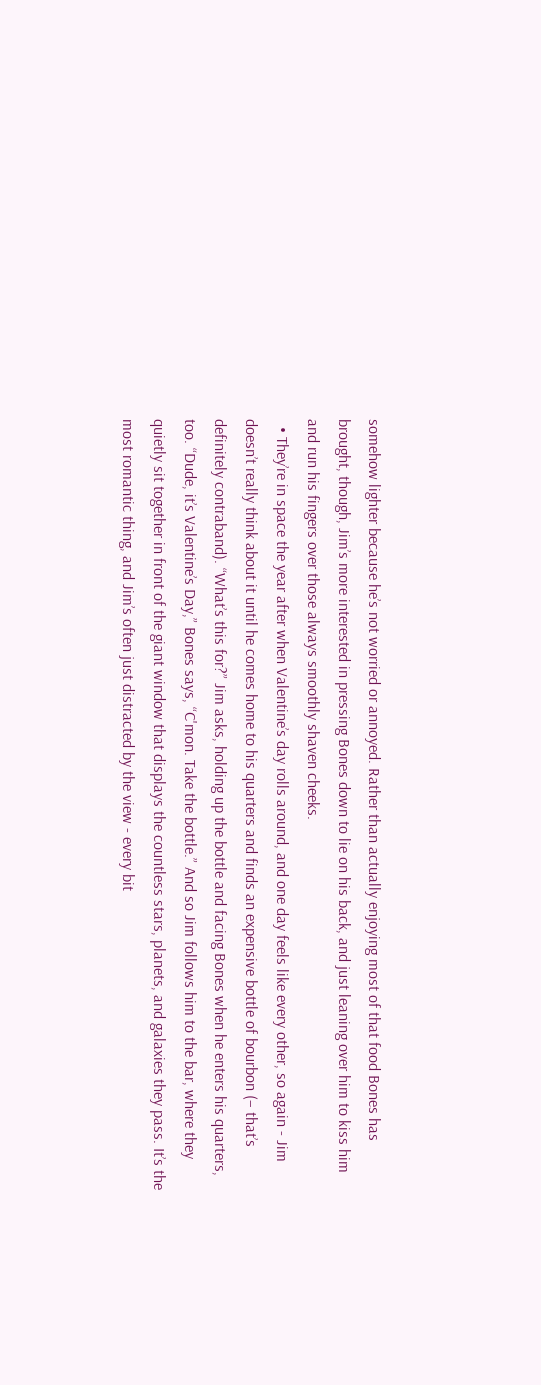somehow lighter because he’s not worried or annoyed. Rather than actually enjoying most of that food Bones has brought, though, Jim’s more interested in pressing Bones down to lie on his back, and just leaning over him to kiss him and run his fingers over those always smoothly shaven cheeks.
  • They’re in space the year after when Valentine’s day rolls around, and one day feels like every other, so again - Jim doesn’t really think about it until he comes home to his quarters and finds an expensive bottle of bourbon (– that’s definitely contraband). “What’s this for?” Jim asks, holding up the bottle and facing Bones when he enters his quarters, too. “Dude, it’s Valentine’s Day,” Bones says, “C'mon. Take the bottle.” And so Jim follows him to the bar, where they quietly sit together in front of the giant window that displays the countless stars, planets, and galaxies they pass. It’s the most romantic thing, and Jim’s often just distracted by the view - every bit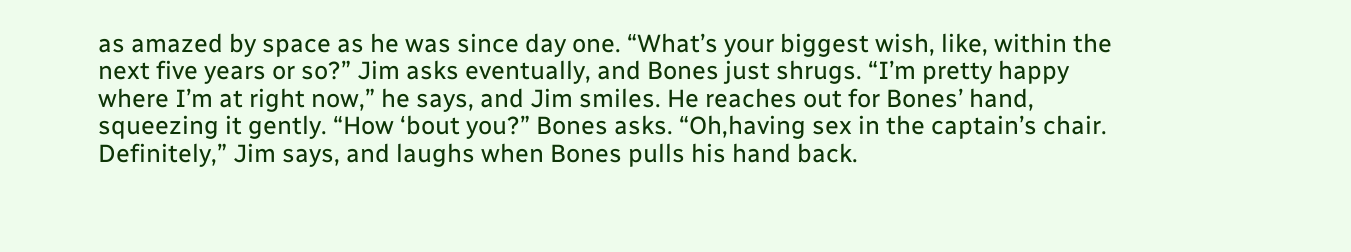as amazed by space as he was since day one. “What’s your biggest wish, like, within the next five years or so?” Jim asks eventually, and Bones just shrugs. “I’m pretty happy where I’m at right now,” he says, and Jim smiles. He reaches out for Bones’ hand, squeezing it gently. “How ‘bout you?” Bones asks. “Oh,having sex in the captain’s chair. Definitely,” Jim says, and laughs when Bones pulls his hand back.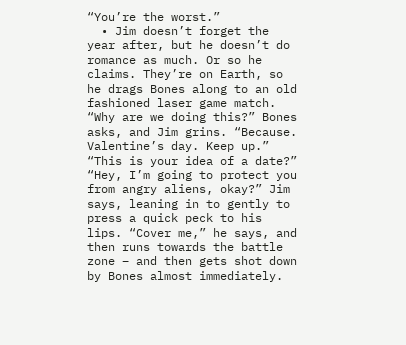“You’re the worst.”
  • Jim doesn’t forget the year after, but he doesn’t do romance as much. Or so he claims. They’re on Earth, so he drags Bones along to an old fashioned laser game match. “Why are we doing this?” Bones asks, and Jim grins. “Because. Valentine’s day. Keep up.” “This is your idea of a date?” “Hey, I’m going to protect you from angry aliens, okay?” Jim says, leaning in to gently to press a quick peck to his lips. “Cover me,” he says, and then runs towards the battle zone – and then gets shot down by Bones almost immediately.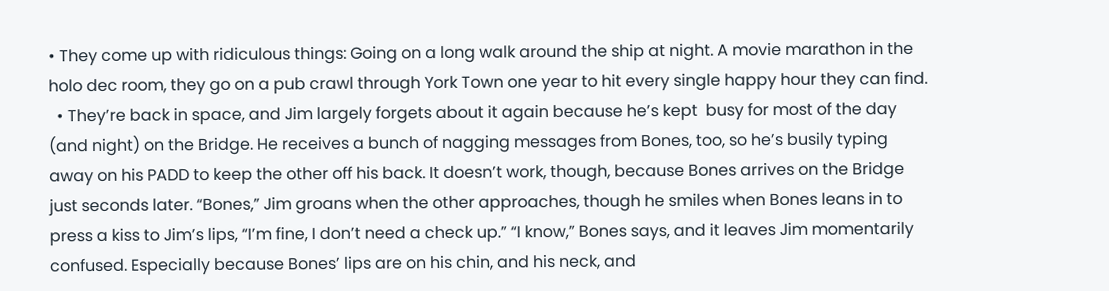• They come up with ridiculous things: Going on a long walk around the ship at night. A movie marathon in the holo dec room, they go on a pub crawl through York Town one year to hit every single happy hour they can find.
  • They’re back in space, and Jim largely forgets about it again because he’s kept  busy for most of the day (and night) on the Bridge. He receives a bunch of nagging messages from Bones, too, so he’s busily typing away on his PADD to keep the other off his back. It doesn’t work, though, because Bones arrives on the Bridge just seconds later. “Bones,” Jim groans when the other approaches, though he smiles when Bones leans in to press a kiss to Jim’s lips, “I’m fine, I don’t need a check up.” “I know,” Bones says, and it leaves Jim momentarily confused. Especially because Bones’ lips are on his chin, and his neck, and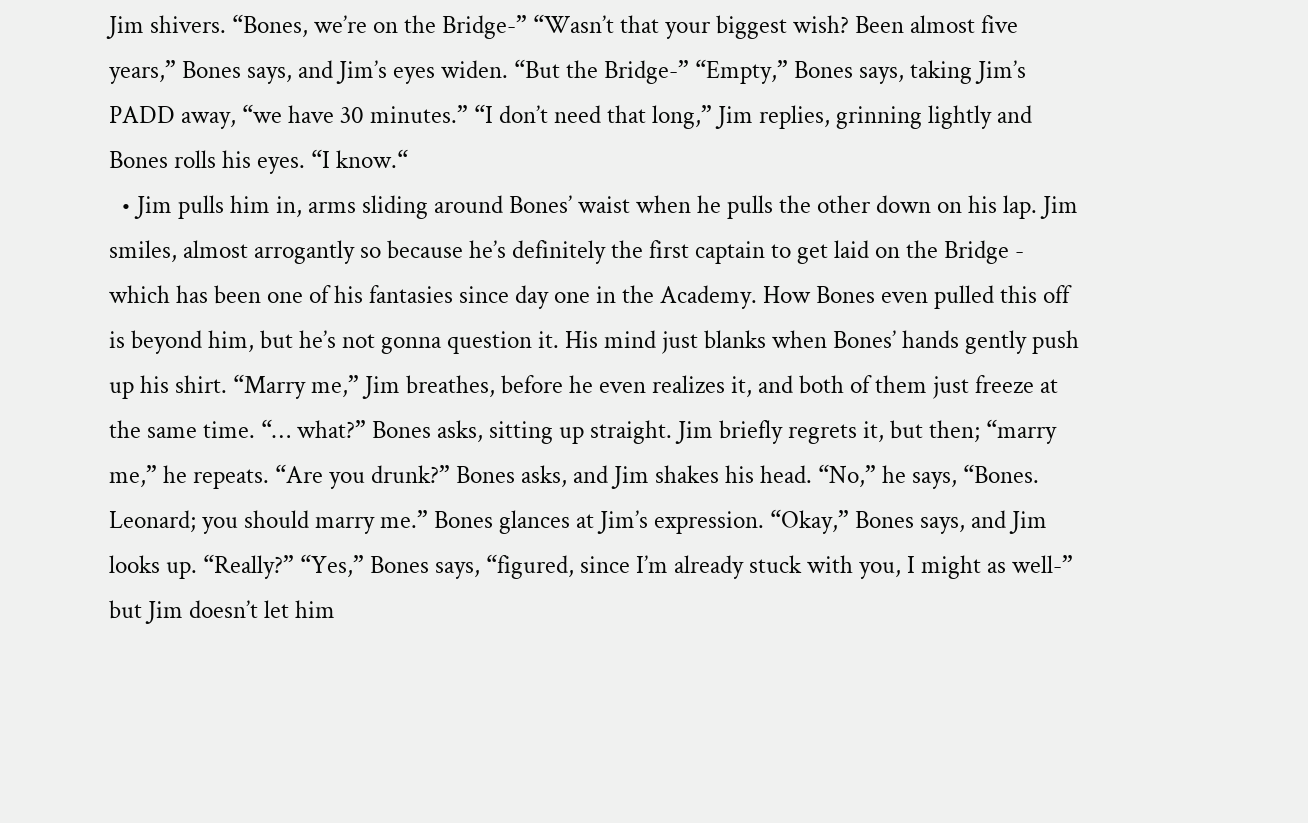Jim shivers. “Bones, we’re on the Bridge-” “Wasn’t that your biggest wish? Been almost five years,” Bones says, and Jim’s eyes widen. “But the Bridge-” “Empty,” Bones says, taking Jim’s PADD away, “we have 30 minutes.” “I don’t need that long,” Jim replies, grinning lightly and Bones rolls his eyes. “I know.“
  • Jim pulls him in, arms sliding around Bones’ waist when he pulls the other down on his lap. Jim smiles, almost arrogantly so because he’s definitely the first captain to get laid on the Bridge - which has been one of his fantasies since day one in the Academy. How Bones even pulled this off is beyond him, but he’s not gonna question it. His mind just blanks when Bones’ hands gently push up his shirt. “Marry me,” Jim breathes, before he even realizes it, and both of them just freeze at the same time. “… what?” Bones asks, sitting up straight. Jim briefly regrets it, but then; “marry me,” he repeats. “Are you drunk?” Bones asks, and Jim shakes his head. “No,” he says, “Bones. Leonard; you should marry me.” Bones glances at Jim’s expression. “Okay,” Bones says, and Jim looks up. “Really?” “Yes,” Bones says, “figured, since I’m already stuck with you, I might as well-” but Jim doesn’t let him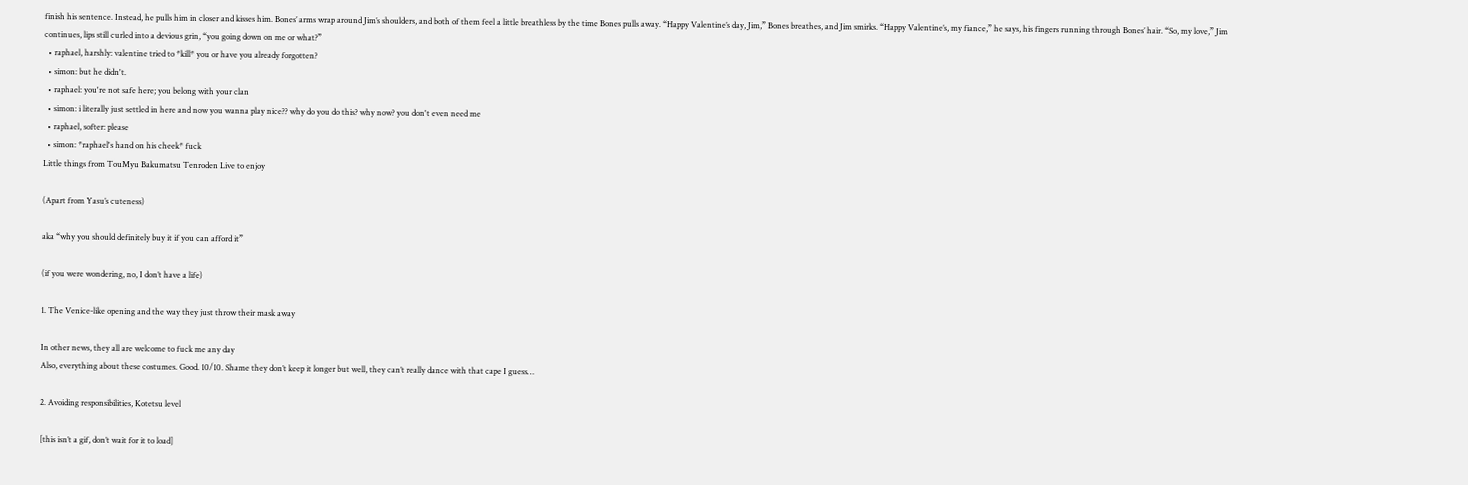finish his sentence. Instead, he pulls him in closer and kisses him. Bones’ arms wrap around Jim’s shoulders, and both of them feel a little breathless by the time Bones pulls away. “Happy Valentine’s day, Jim,” Bones breathes, and Jim smirks. “Happy Valentine’s, my fiance,” he says, his fingers running through Bones’ hair. “So, my love,” Jim continues, lips still curled into a devious grin, “you going down on me or what?”
  • raphael, harshly: valentine tried to *kill* you or have you already forgotten?
  • simon: but he didn't.
  • raphael: you're not safe here; you belong with your clan
  • simon: i literally just settled in here and now you wanna play nice?? why do you do this? why now? you don't even need me
  • raphael, softer: please
  • simon: *raphael's hand on his cheek* fuck
Little things from TouMyu Bakumatsu Tenroden Live to enjoy

(Apart from Yasu’s cuteness)

aka “why you should definitely buy it if you can afford it”

(if you were wondering, no, I don’t have a life)

1. The Venice-like opening and the way they just throw their mask away

In other news, they all are welcome to fuck me any day
Also, everything about these costumes. Good. 10/10. Shame they don’t keep it longer but well, they can’t really dance with that cape I guess…

2. Avoiding responsibilities, Kotetsu level

[this isn’t a gif, don’t wait for it to load]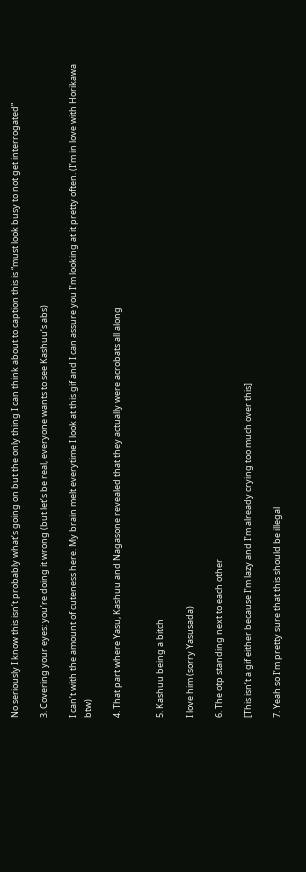No seriously I know this isn’t probably what’s going on but the only thing I can think about to caption this is “must look busy to not get interrogated”

3. Covering your eyes: you’re doing it wrong (but let’s be real, everyone wants to see Kashuu’s abs)

I can’t with the amount of cuteness here. My brain melt everytime I look at this gif and I can assure you I’m looking at it pretty often. (I’m in love with Horikawa btw)

4. That part where Yasu, Kashuu and Nagasone revealed that they actually were acrobats all along


5. Kashuu being a bitch

I love him (sorry Yasusada)

6. The otp standing next to each other

[This isn’t a gif either because I’m lazy and I’m already crying too much over this]

7. Yeah so I’m pretty sure that this should be illegal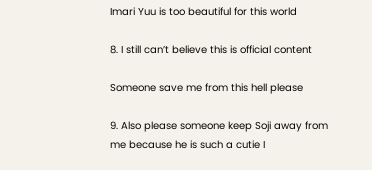Imari Yuu is too beautiful for this world

8. I still can’t believe this is official content

Someone save me from this hell please

9. Also please someone keep Soji away from me because he is such a cutie I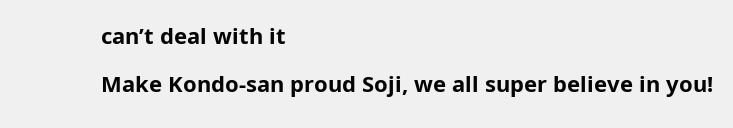can’t deal with it

Make Kondo-san proud Soji, we all super believe in you!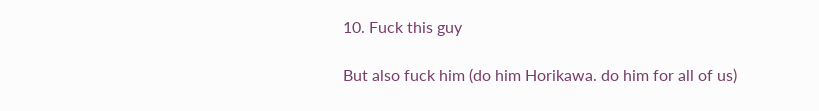10. Fuck this guy

But also fuck him (do him Horikawa. do him for all of us)